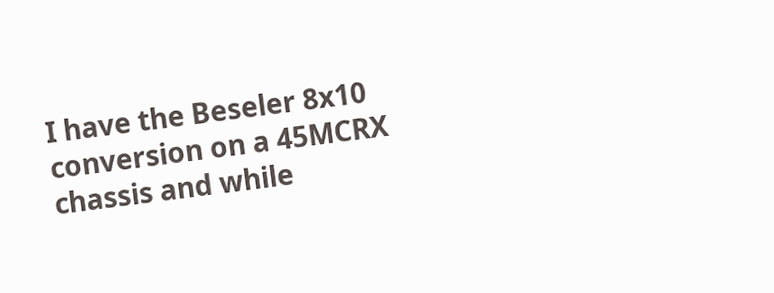I have the Beseler 8x10 conversion on a 45MCRX chassis and while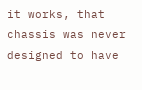it works, that chassis was never designed to have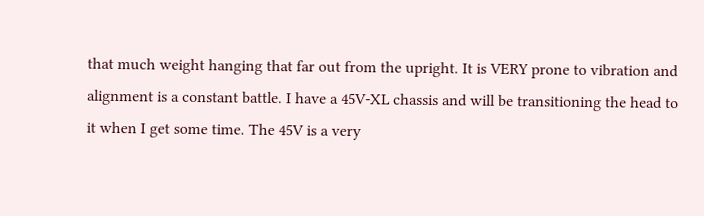that much weight hanging that far out from the upright. It is VERY prone to vibration and alignment is a constant battle. I have a 45V-XL chassis and will be transitioning the head to it when I get some time. The 45V is a very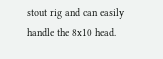stout rig and can easily handle the 8x10 head.